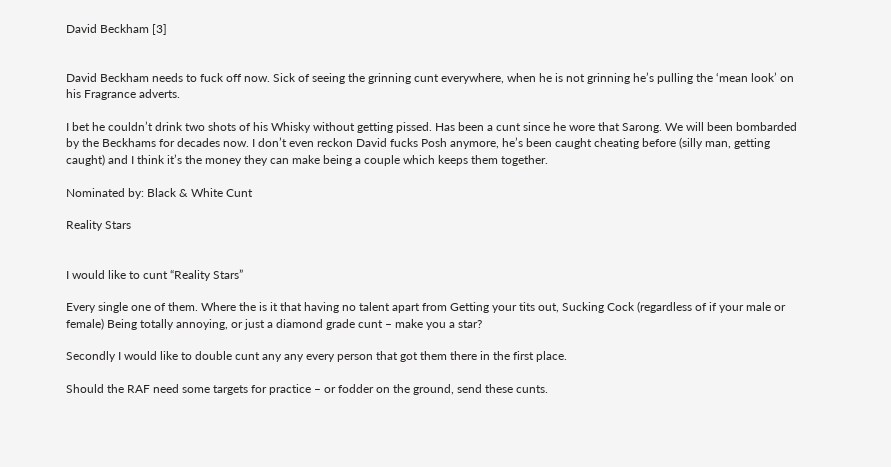David Beckham [3]


David Beckham needs to fuck off now. Sick of seeing the grinning cunt everywhere, when he is not grinning he’s pulling the ‘mean look’ on his Fragrance adverts.

I bet he couldn’t drink two shots of his Whisky without getting pissed. Has been a cunt since he wore that Sarong. We will been bombarded by the Beckhams for decades now. I don’t even reckon David fucks Posh anymore, he’s been caught cheating before (silly man, getting caught) and I think it’s the money they can make being a couple which keeps them together.

Nominated by: Black & White Cunt

Reality Stars


I would like to cunt “Reality Stars”

Every single one of them. Where the is it that having no talent apart from Getting your tits out, Sucking Cock (regardless of if your male or female) Being totally annoying, or just a diamond grade cunt – make you a star?

Secondly I would like to double cunt any any every person that got them there in the first place.

Should the RAF need some targets for practice – or fodder on the ground, send these cunts.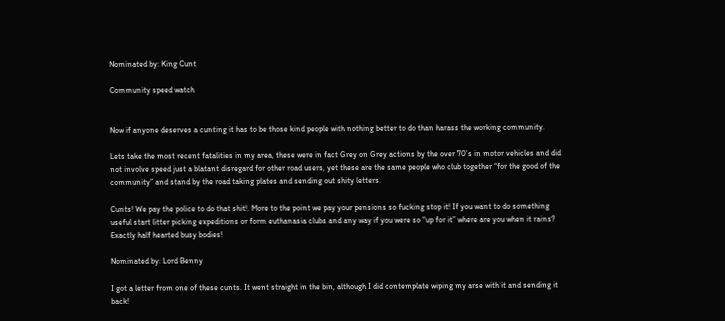Nominated by: King Cunt

Community speed watch


Now if anyone deserves a cunting it has to be those kind people with nothing better to do than harass the working community.

Lets take the most recent fatalities in my area, these were in fact Grey on Grey actions by the over 70’s in motor vehicles and did not involve speed just a blatant disregard for other road users, yet these are the same people who club together “for the good of the community” and stand by the road taking plates and sending out shity letters.

Cunts! We pay the police to do that shit!. More to the point we pay your pensions so fucking stop it! If you want to do something useful start litter picking expeditions or form euthanasia clubs and any way if you were so “up for it” where are you when it rains? Exactly half hearted busy bodies!

Nominated by: Lord Benny

I got a letter from one of these cunts. It went straight in the bin, although I did contemplate wiping my arse with it and sending it back!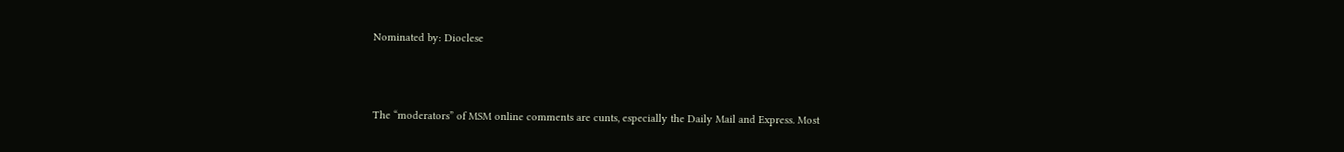Nominated by: Dioclese



The “moderators” of MSM online comments are cunts, especially the Daily Mail and Express. Most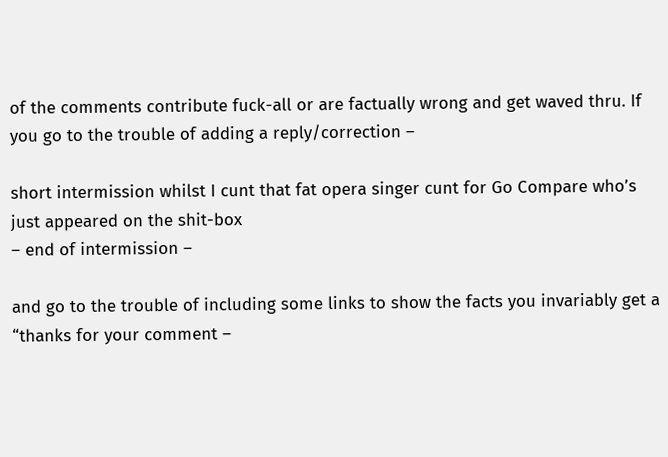of the comments contribute fuck-all or are factually wrong and get waved thru. If you go to the trouble of adding a reply/correction –

short intermission whilst I cunt that fat opera singer cunt for Go Compare who’s just appeared on the shit-box
– end of intermission –

and go to the trouble of including some links to show the facts you invariably get a “thanks for your comment –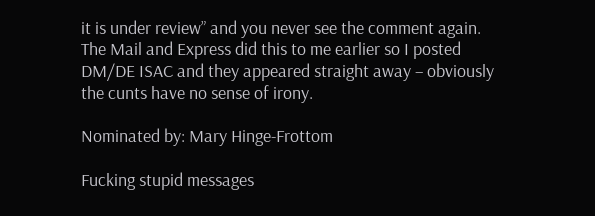it is under review” and you never see the comment again. The Mail and Express did this to me earlier so I posted DM/DE ISAC and they appeared straight away – obviously the cunts have no sense of irony.

Nominated by: Mary Hinge-Frottom

Fucking stupid messages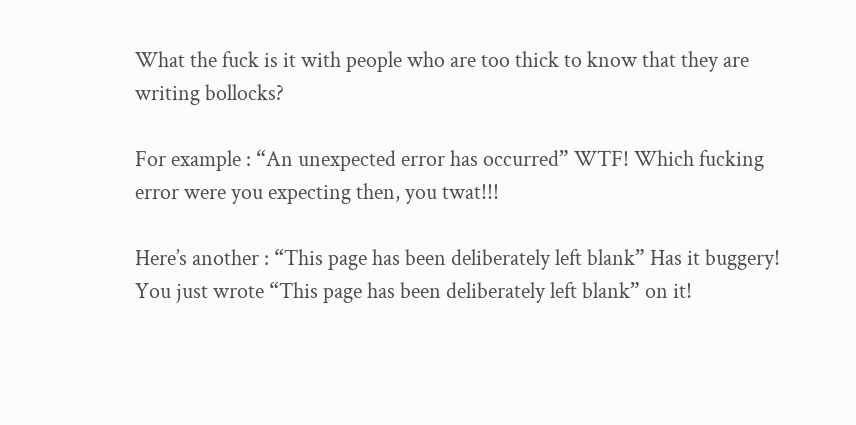What the fuck is it with people who are too thick to know that they are writing bollocks?

For example : “An unexpected error has occurred” WTF! Which fucking error were you expecting then, you twat!!!

Here’s another : “This page has been deliberately left blank” Has it buggery! You just wrote “This page has been deliberately left blank” on it!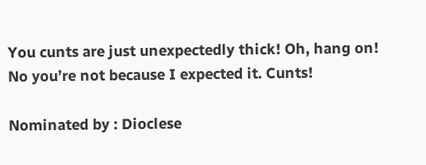You cunts are just unexpectedly thick! Oh, hang on! No you’re not because I expected it. Cunts!

Nominated by : Dioclese